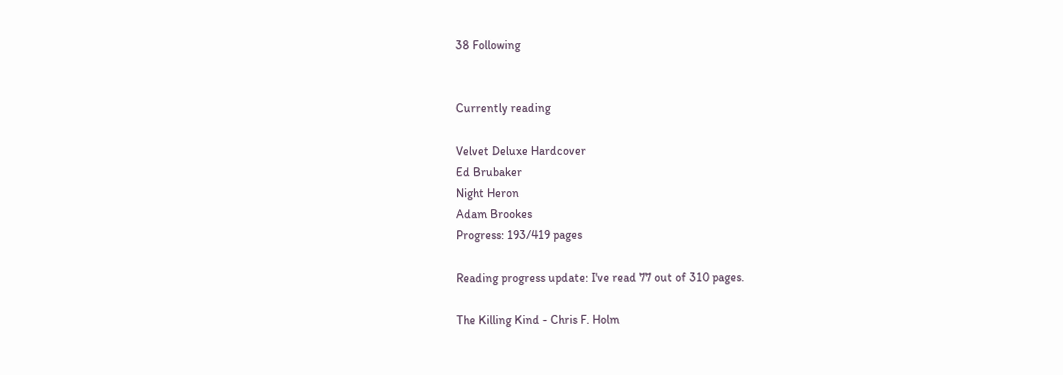38 Following


Currently reading

Velvet Deluxe Hardcover
Ed Brubaker
Night Heron
Adam Brookes
Progress: 193/419 pages

Reading progress update: I've read 77 out of 310 pages.

The Killing Kind - Chris F. Holm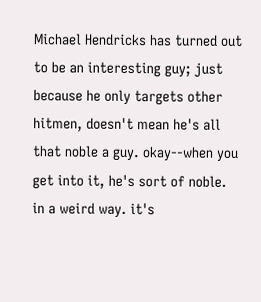Michael Hendricks has turned out to be an interesting guy; just because he only targets other hitmen, doesn't mean he's all that noble a guy. okay--when you get into it, he's sort of noble. in a weird way. it's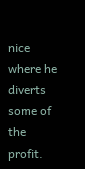nice where he diverts some of the profit.